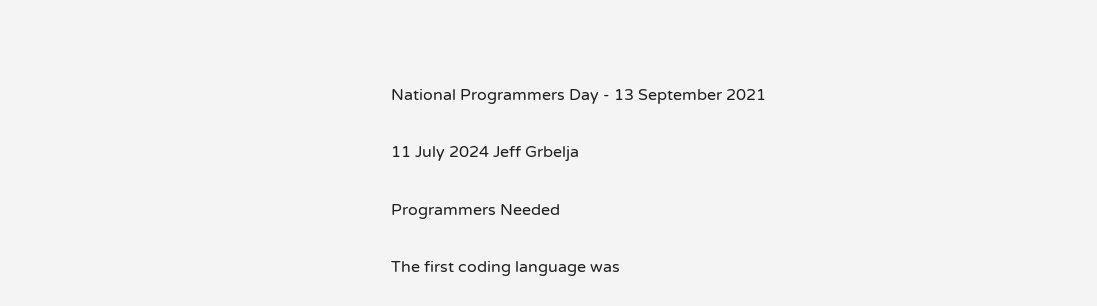National Programmers Day - 13 September 2021

11 July 2024 Jeff Grbelja

Programmers Needed

The first coding language was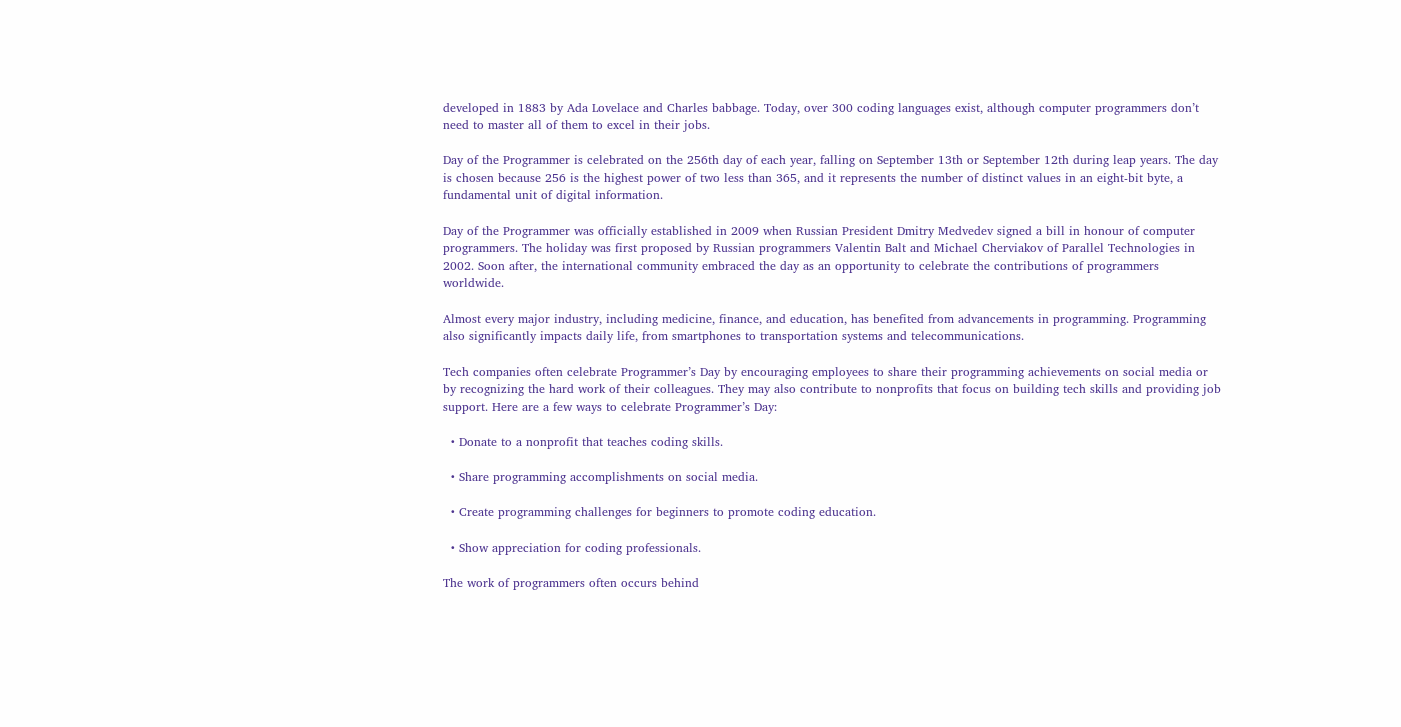developed in 1883 by Ada Lovelace and Charles babbage. Today, over 300 coding languages exist, although computer programmers don’t need to master all of them to excel in their jobs.

Day of the Programmer is celebrated on the 256th day of each year, falling on September 13th or September 12th during leap years. The day is chosen because 256 is the highest power of two less than 365, and it represents the number of distinct values in an eight-bit byte, a fundamental unit of digital information.

Day of the Programmer was officially established in 2009 when Russian President Dmitry Medvedev signed a bill in honour of computer programmers. The holiday was first proposed by Russian programmers Valentin Balt and Michael Cherviakov of Parallel Technologies in 2002. Soon after, the international community embraced the day as an opportunity to celebrate the contributions of programmers worldwide.

Almost every major industry, including medicine, finance, and education, has benefited from advancements in programming. Programming also significantly impacts daily life, from smartphones to transportation systems and telecommunications.

Tech companies often celebrate Programmer’s Day by encouraging employees to share their programming achievements on social media or by recognizing the hard work of their colleagues. They may also contribute to nonprofits that focus on building tech skills and providing job support. Here are a few ways to celebrate Programmer’s Day:

  • Donate to a nonprofit that teaches coding skills.

  • Share programming accomplishments on social media.

  • Create programming challenges for beginners to promote coding education.

  • Show appreciation for coding professionals.

The work of programmers often occurs behind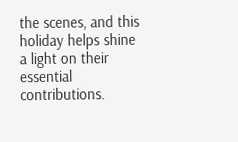the scenes, and this holiday helps shine a light on their essential contributions.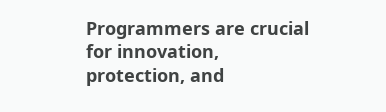Programmers are crucial for innovation, protection, and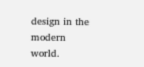design in the modern world.